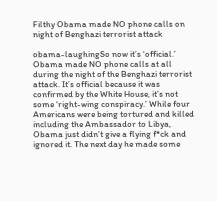Filthy Obama made NO phone calls on night of Benghazi terrorist attack

obama-laughingSo now it’s ‘official.’ Obama made NO phone calls at all during the night of the Benghazi terrorist attack. It’s official because it was confirmed by the White House, it’s not some ‘right-wing conspiracy.’ While four Americans were being tortured and killed including the Ambassador to Libya, Obama just didn’t give a flying f*ck and ignored it. The next day he made some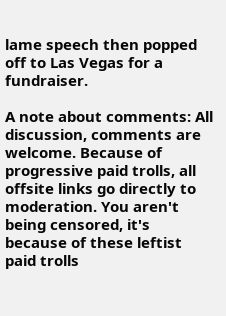lame speech then popped off to Las Vegas for a fundraiser.

A note about comments: All discussion, comments are welcome. Because of progressive paid trolls, all offsite links go directly to moderation. You aren't being censored, it's because of these leftist paid trolls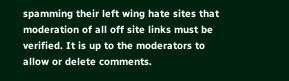spamming their left wing hate sites that moderation of all off site links must be verified. It is up to the moderators to allow or delete comments.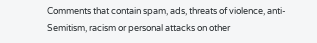Comments that contain spam, ads, threats of violence, anti-Semitism, racism or personal attacks on other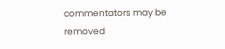commentators may be removed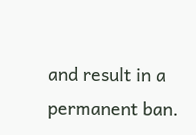and result in a permanent ban.